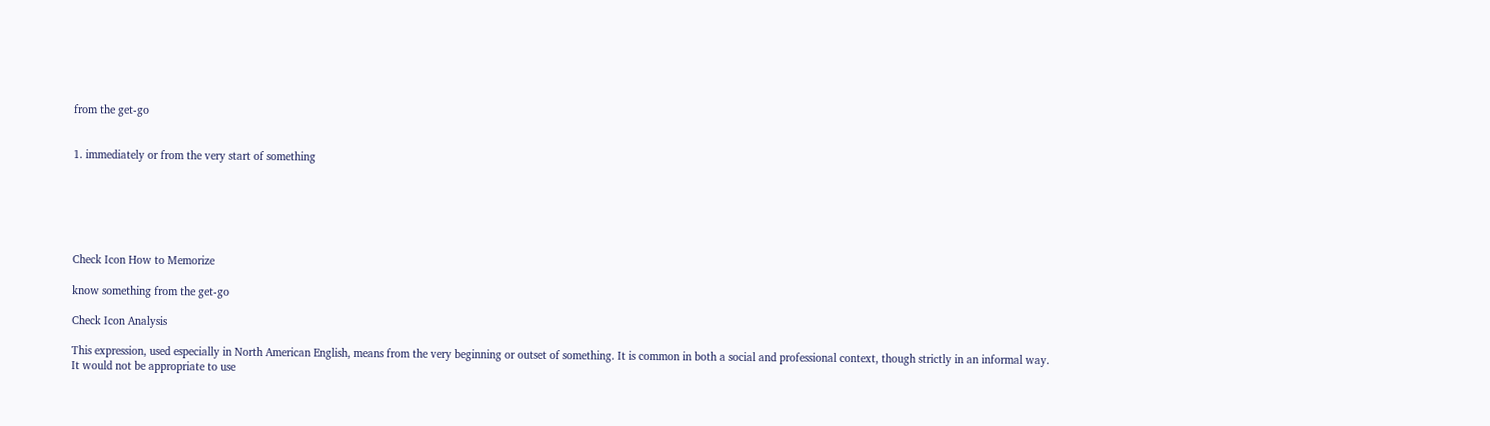from the get-go


1. immediately or from the very start of something






Check Icon How to Memorize

know something from the get-go

Check Icon Analysis

This expression, used especially in North American English, means from the very beginning or outset of something. It is common in both a social and professional context, though strictly in an informal way. It would not be appropriate to use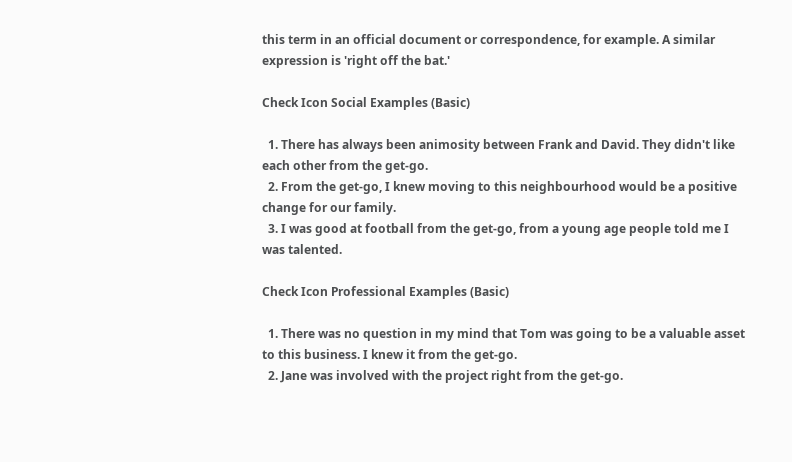this term in an official document or correspondence, for example. A similar expression is 'right off the bat.'

Check Icon Social Examples (Basic)

  1. There has always been animosity between Frank and David. They didn't like each other from the get-go.
  2. From the get-go, I knew moving to this neighbourhood would be a positive change for our family.
  3. I was good at football from the get-go, from a young age people told me I was talented.

Check Icon Professional Examples (Basic)

  1. There was no question in my mind that Tom was going to be a valuable asset to this business. I knew it from the get-go.
  2. Jane was involved with the project right from the get-go.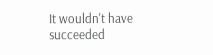It wouldn't have succeeded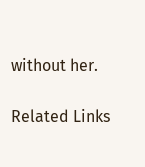without her.

Related Links